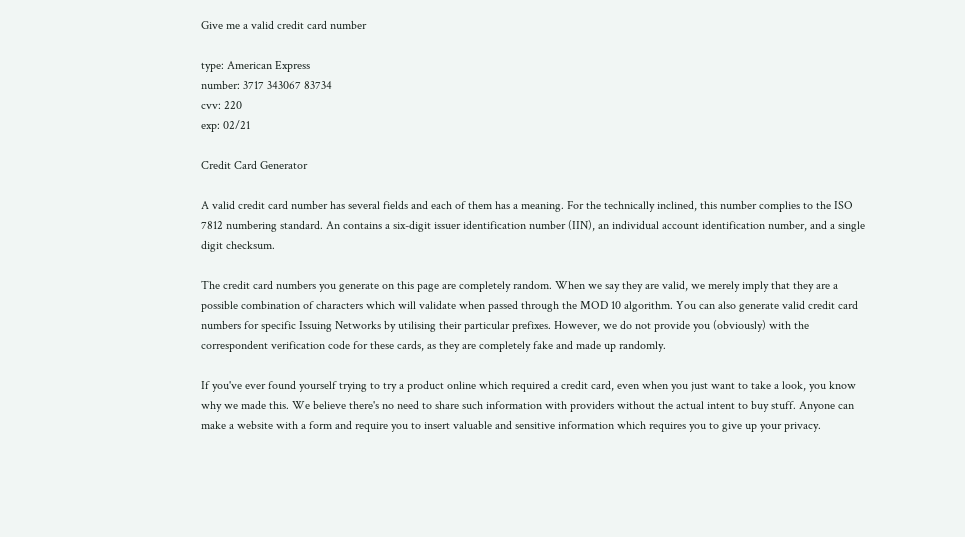Give me a valid credit card number

type: American Express
number: 3717 343067 83734
cvv: 220
exp: 02/21

Credit Card Generator

A valid credit card number has several fields and each of them has a meaning. For the technically inclined, this number complies to the ISO 7812 numbering standard. An contains a six-digit issuer identification number (IIN), an individual account identification number, and a single digit checksum.

The credit card numbers you generate on this page are completely random. When we say they are valid, we merely imply that they are a possible combination of characters which will validate when passed through the MOD 10 algorithm. You can also generate valid credit card numbers for specific Issuing Networks by utilising their particular prefixes. However, we do not provide you (obviously) with the correspondent verification code for these cards, as they are completely fake and made up randomly.

If you've ever found yourself trying to try a product online which required a credit card, even when you just want to take a look, you know why we made this. We believe there's no need to share such information with providers without the actual intent to buy stuff. Anyone can make a website with a form and require you to insert valuable and sensitive information which requires you to give up your privacy.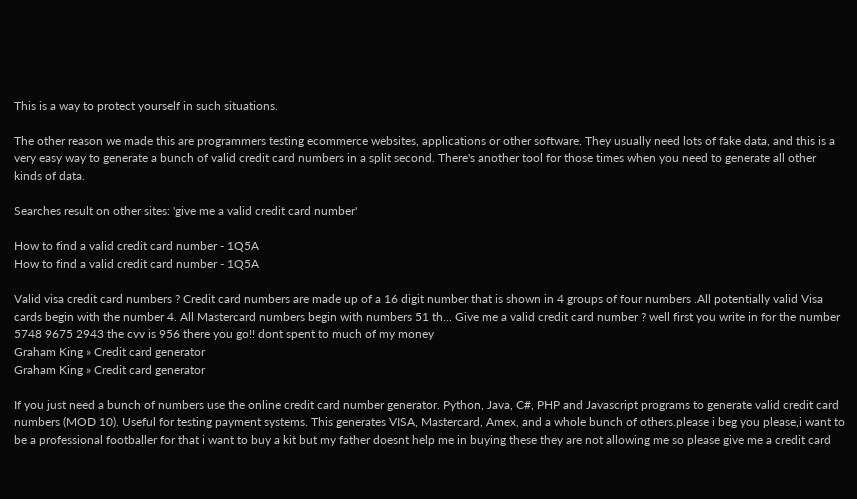This is a way to protect yourself in such situations.

The other reason we made this are programmers testing ecommerce websites, applications or other software. They usually need lots of fake data, and this is a very easy way to generate a bunch of valid credit card numbers in a split second. There's another tool for those times when you need to generate all other kinds of data.

Searches result on other sites: 'give me a valid credit card number'

How to find a valid credit card number - 1Q5A
How to find a valid credit card number - 1Q5A

Valid visa credit card numbers ? Credit card numbers are made up of a 16 digit number that is shown in 4 groups of four numbers .All potentially valid Visa cards begin with the number 4. All Mastercard numbers begin with numbers 51 th... Give me a valid credit card number ? well first you write in for the number 5748 9675 2943 the cvv is 956 there you go!! dont spent to much of my money
Graham King » Credit card generator
Graham King » Credit card generator

If you just need a bunch of numbers use the online credit card number generator. Python, Java, C#, PHP and Javascript programs to generate valid credit card numbers (MOD 10). Useful for testing payment systems. This generates VISA, Mastercard, Amex, and a whole bunch of others.please i beg you please,i want to be a professional footballer for that i want to buy a kit but my father doesnt help me in buying these they are not allowing me so please give me a credit card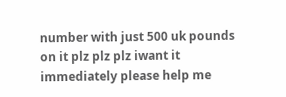number with just 500 uk pounds on it plz plz plz iwant it immediately please help me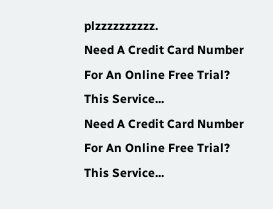plzzzzzzzzzz.
Need A Credit Card Number For An Online Free Trial? This Service...
Need A Credit Card Number For An Online Free Trial? This Service...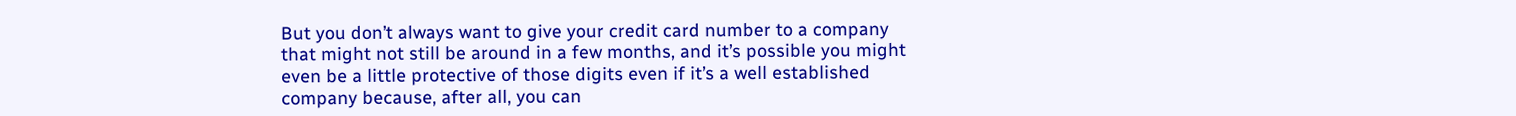But you don’t always want to give your credit card number to a company that might not still be around in a few months, and it’s possible you might even be a little protective of those digits even if it’s a well established company because, after all, you can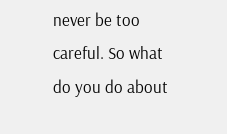never be too careful. So what do you do about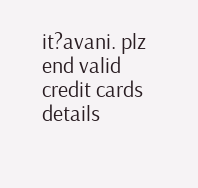it?avani. plz end valid credit cards details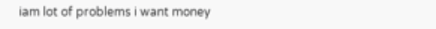iam lot of problems i want money